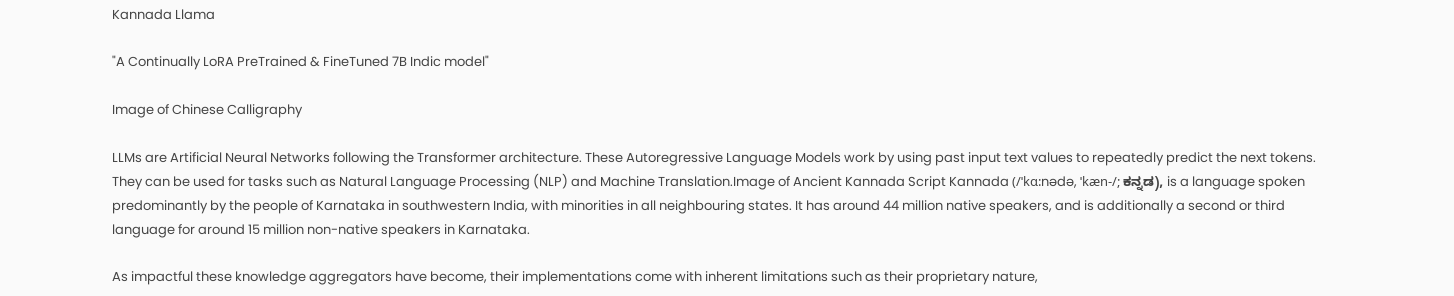Kannada Llama

"A Continually LoRA PreTrained & FineTuned 7B Indic model"

Image of Chinese Calligraphy

LLMs are Artificial Neural Networks following the Transformer architecture. These Autoregressive Language Models work by using past input text values to repeatedly predict the next tokens. They can be used for tasks such as Natural Language Processing (NLP) and Machine Translation.Image of Ancient Kannada Script Kannada (/ˈkɑ:nədə, ˈkæn-/; ಕನ್ನಡ), is a language spoken predominantly by the people of Karnataka in southwestern India, with minorities in all neighbouring states. It has around 44 million native speakers, and is additionally a second or third language for around 15 million non-native speakers in Karnataka.

As impactful these knowledge aggregators have become, their implementations come with inherent limitations such as their proprietary nature,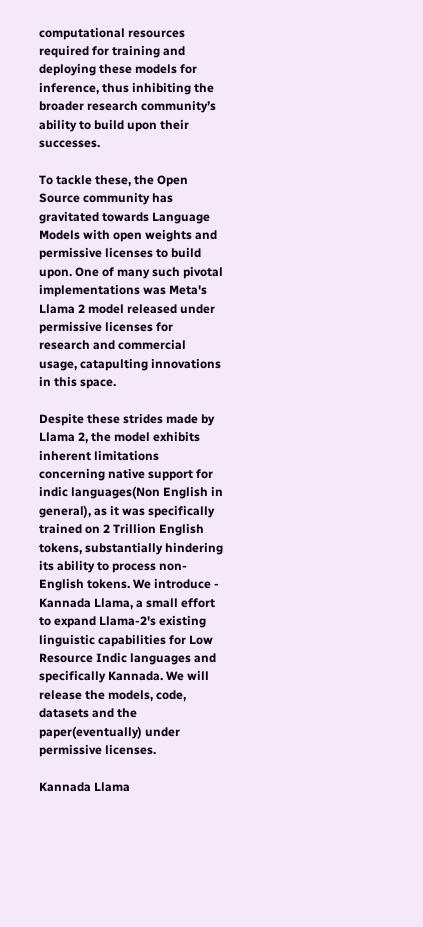computational resources required for training and deploying these models for inference, thus inhibiting the broader research community’s ability to build upon their successes.

To tackle these, the Open Source community has gravitated towards Language Models with open weights and permissive licenses to build upon. One of many such pivotal implementations was Meta's Llama 2 model released under permissive licenses for research and commercial usage, catapulting innovations in this space.

Despite these strides made by Llama 2, the model exhibits inherent limitations concerning native support for indic languages(Non English in general), as it was specifically trained on 2 Trillion English tokens, substantially hindering its ability to process non-English tokens. We introduce - Kannada Llama, a small effort to expand Llama-2's existing linguistic capabilities for Low Resource Indic languages and specifically Kannada. We will release the models, code, datasets and the paper(eventually) under permissive licenses.

Kannada Llama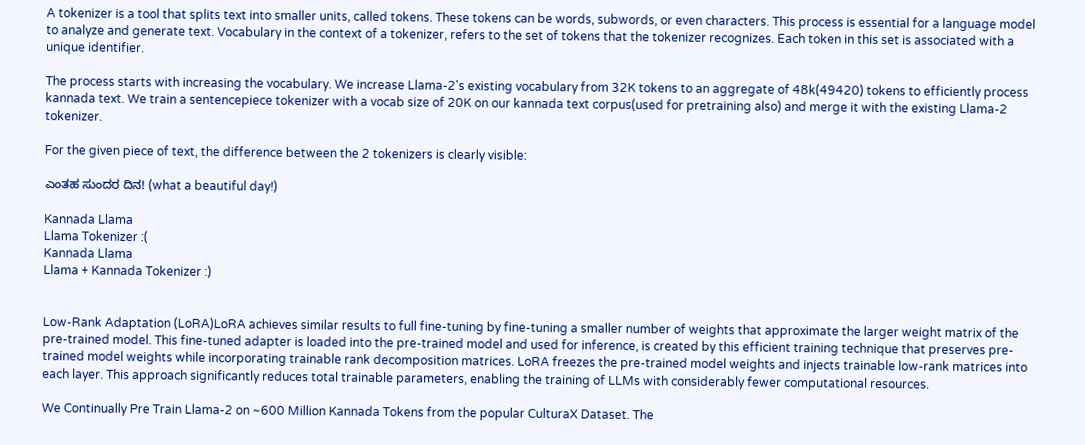A tokenizer is a tool that splits text into smaller units, called tokens. These tokens can be words, subwords, or even characters. This process is essential for a language model to analyze and generate text. Vocabulary in the context of a tokenizer, refers to the set of tokens that the tokenizer recognizes. Each token in this set is associated with a unique identifier.

The process starts with increasing the vocabulary. We increase Llama-2's existing vocabulary from 32K tokens to an aggregate of 48k(49420) tokens to efficiently process kannada text. We train a sentencepiece tokenizer with a vocab size of 20K on our kannada text corpus(used for pretraining also) and merge it with the existing Llama-2 tokenizer.

For the given piece of text, the difference between the 2 tokenizers is clearly visible:

ಎಂತಹ ಸುಂದರ ದಿನ! (what a beautiful day!)

Kannada Llama
Llama Tokenizer :(
Kannada Llama
Llama + Kannada Tokenizer :)


Low-Rank Adaptation (LoRA)LoRA achieves similar results to full fine-tuning by fine-tuning a smaller number of weights that approximate the larger weight matrix of the pre-trained model. This fine-tuned adapter is loaded into the pre-trained model and used for inference, is created by this efficient training technique that preserves pre-trained model weights while incorporating trainable rank decomposition matrices. LoRA freezes the pre-trained model weights and injects trainable low-rank matrices into each layer. This approach significantly reduces total trainable parameters, enabling the training of LLMs with considerably fewer computational resources.

We Continually Pre Train Llama-2 on ~600 Million Kannada Tokens from the popular CulturaX Dataset. The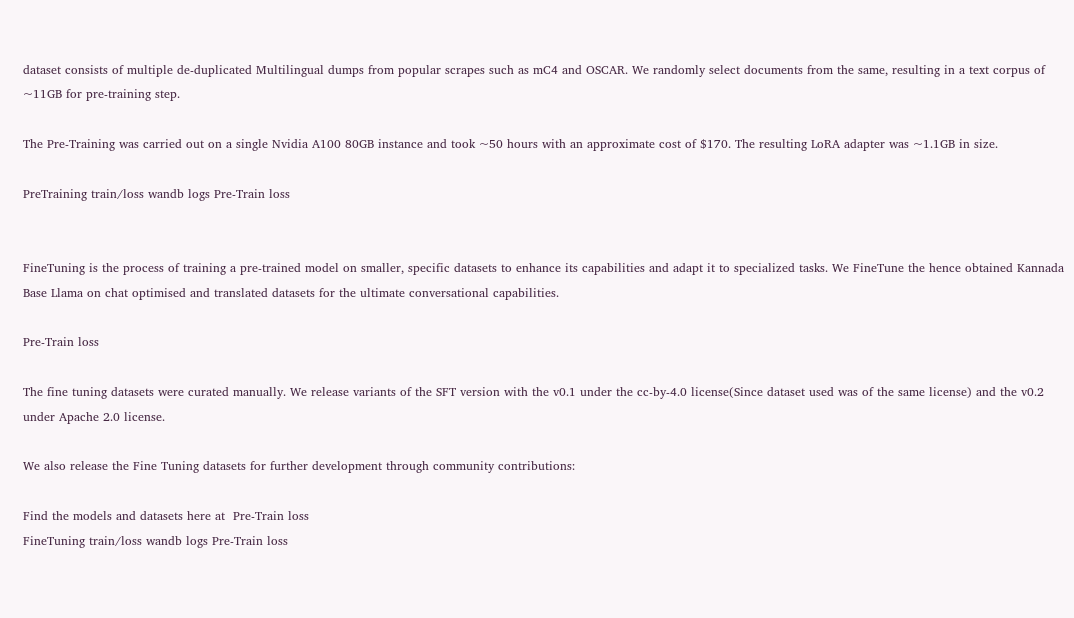dataset consists of multiple de-duplicated Multilingual dumps from popular scrapes such as mC4 and OSCAR. We randomly select documents from the same, resulting in a text corpus of ~11GB for pre-training step.

The Pre-Training was carried out on a single Nvidia A100 80GB instance and took ~50 hours with an approximate cost of $170. The resulting LoRA adapter was ~1.1GB in size.

PreTraining train/loss wandb logs Pre-Train loss


FineTuning is the process of training a pre-trained model on smaller, specific datasets to enhance its capabilities and adapt it to specialized tasks. We FineTune the hence obtained Kannada Base Llama on chat optimised and translated datasets for the ultimate conversational capabilities.

Pre-Train loss

The fine tuning datasets were curated manually. We release variants of the SFT version with the v0.1 under the cc-by-4.0 license(Since dataset used was of the same license) and the v0.2 under Apache 2.0 license.

We also release the Fine Tuning datasets for further development through community contributions:

Find the models and datasets here at  Pre-Train loss
FineTuning train/loss wandb logs Pre-Train loss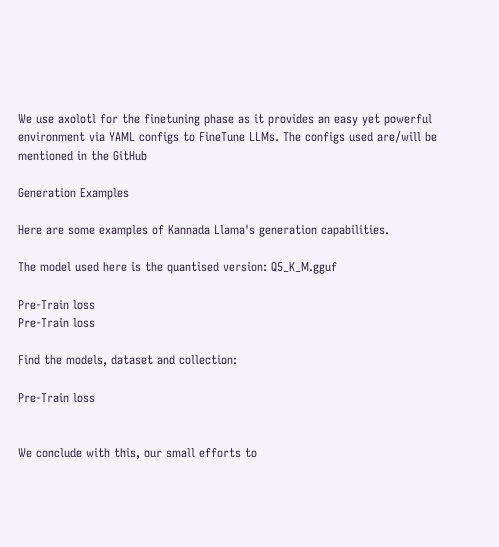We use axolotl for the finetuning phase as it provides an easy yet powerful environment via YAML configs to FineTune LLMs. The configs used are/will be mentioned in the GitHub

Generation Examples

Here are some examples of Kannada Llama's generation capabilities.

The model used here is the quantised version: Q5_K_M.gguf

Pre-Train loss
Pre-Train loss

Find the models, dataset and collection:

Pre-Train loss


We conclude with this, our small efforts to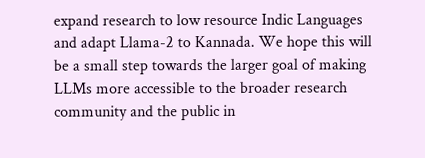expand research to low resource Indic Languages and adapt Llama-2 to Kannada. We hope this will be a small step towards the larger goal of making LLMs more accessible to the broader research community and the public in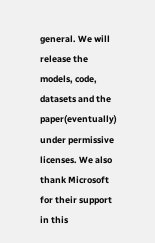general. We will release the models, code, datasets and the paper(eventually) under permissive licenses. We also thank Microsoft for their support in this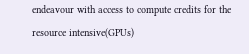endeavour with access to compute credits for the resource intensive(GPUs)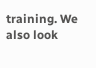training. We also look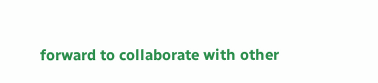forward to collaborate with other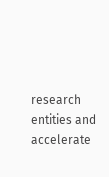research entities and accelerate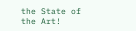the State of the Art!